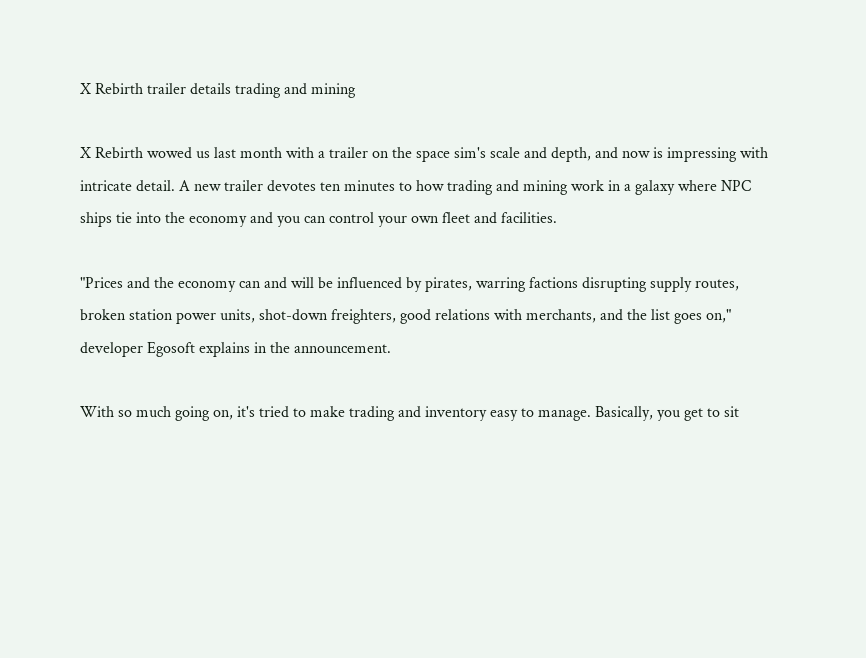X Rebirth trailer details trading and mining

X Rebirth wowed us last month with a trailer on the space sim's scale and depth, and now is impressing with intricate detail. A new trailer devotes ten minutes to how trading and mining work in a galaxy where NPC ships tie into the economy and you can control your own fleet and facilities.

"Prices and the economy can and will be influenced by pirates, warring factions disrupting supply routes, broken station power units, shot-down freighters, good relations with merchants, and the list goes on," developer Egosoft explains in the announcement.

With so much going on, it's tried to make trading and inventory easy to manage. Basically, you get to sit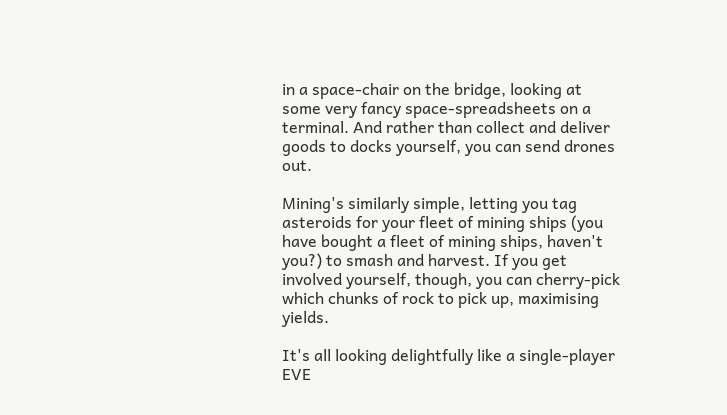in a space-chair on the bridge, looking at some very fancy space-spreadsheets on a terminal. And rather than collect and deliver goods to docks yourself, you can send drones out.

Mining's similarly simple, letting you tag asteroids for your fleet of mining ships (you have bought a fleet of mining ships, haven't you?) to smash and harvest. If you get involved yourself, though, you can cherry-pick which chunks of rock to pick up, maximising yields.

It's all looking delightfully like a single-player EVE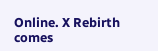Online. X Rebirth comes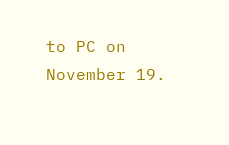to PC on November 19.